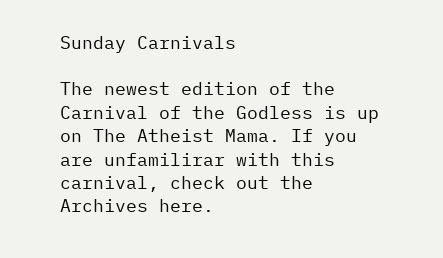Sunday Carnivals

The newest edition of the Carnival of the Godless is up on The Atheist Mama. If you are unfamilirar with this carnival, check out the Archives here.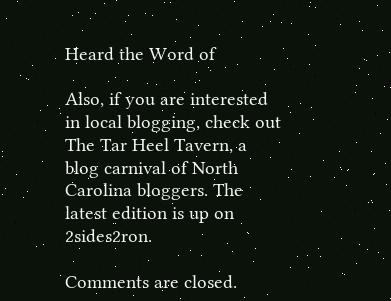Heard the Word of

Also, if you are interested in local blogging, check out The Tar Heel Tavern, a blog carnival of North Carolina bloggers. The latest edition is up on 2sides2ron.

Comments are closed.